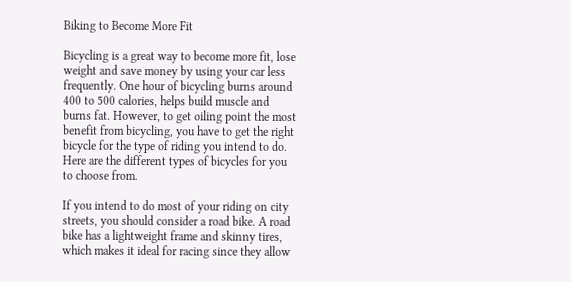Biking to Become More Fit

Bicycling is a great way to become more fit, lose weight and save money by using your car less frequently. One hour of bicycling burns around 400 to 500 calories, helps build muscle and burns fat. However, to get oiling point the most benefit from bicycling, you have to get the right bicycle for the type of riding you intend to do. Here are the different types of bicycles for you to choose from.

If you intend to do most of your riding on city streets, you should consider a road bike. A road bike has a lightweight frame and skinny tires, which makes it ideal for racing since they allow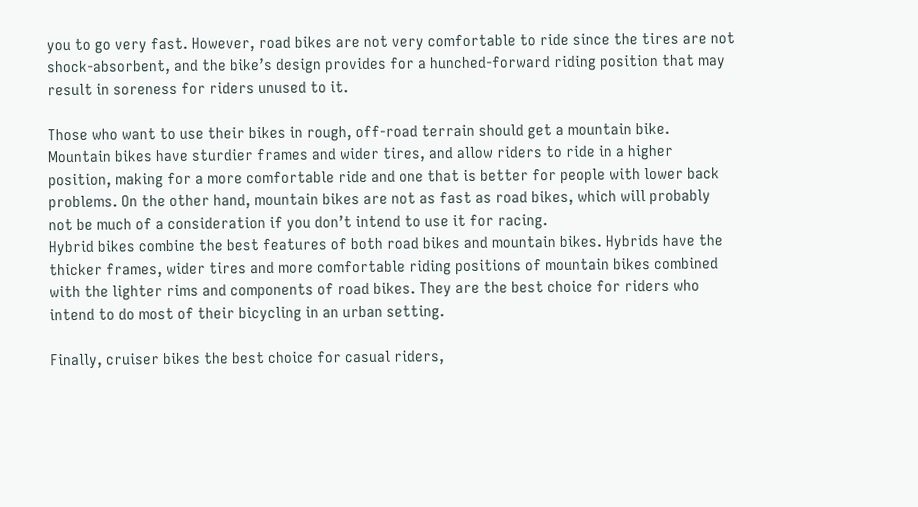you to go very fast. However, road bikes are not very comfortable to ride since the tires are not shock-absorbent, and the bike’s design provides for a hunched-forward riding position that may result in soreness for riders unused to it.

Those who want to use their bikes in rough, off-road terrain should get a mountain bike. Mountain bikes have sturdier frames and wider tires, and allow riders to ride in a higher position, making for a more comfortable ride and one that is better for people with lower back problems. On the other hand, mountain bikes are not as fast as road bikes, which will probably not be much of a consideration if you don’t intend to use it for racing.
Hybrid bikes combine the best features of both road bikes and mountain bikes. Hybrids have the thicker frames, wider tires and more comfortable riding positions of mountain bikes combined with the lighter rims and components of road bikes. They are the best choice for riders who intend to do most of their bicycling in an urban setting.

Finally, cruiser bikes the best choice for casual riders,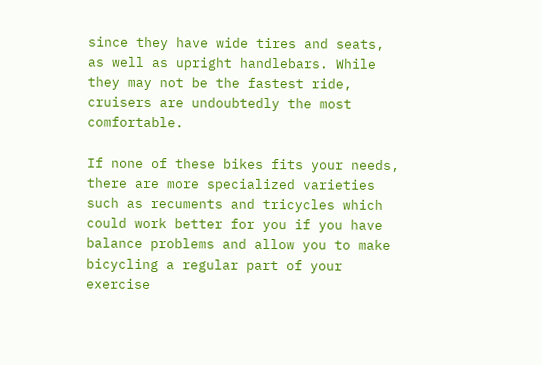since they have wide tires and seats, as well as upright handlebars. While they may not be the fastest ride, cruisers are undoubtedly the most comfortable.

If none of these bikes fits your needs, there are more specialized varieties such as recuments and tricycles which could work better for you if you have balance problems and allow you to make bicycling a regular part of your exercise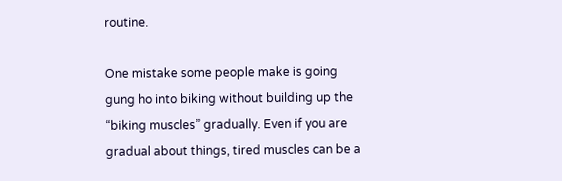routine.

One mistake some people make is going gung ho into biking without building up the “biking muscles” gradually. Even if you are gradual about things, tired muscles can be a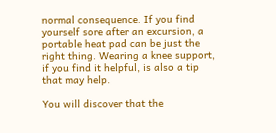normal consequence. If you find yourself sore after an excursion, a portable heat pad can be just the right thing. Wearing a knee support, if you find it helpful, is also a tip that may help.

You will discover that the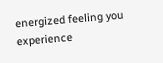energized feeling you experience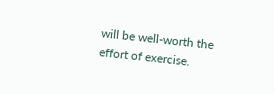will be well-worth the effort of exercise.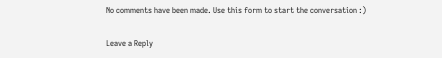No comments have been made. Use this form to start the conversation :)

Leave a Reply